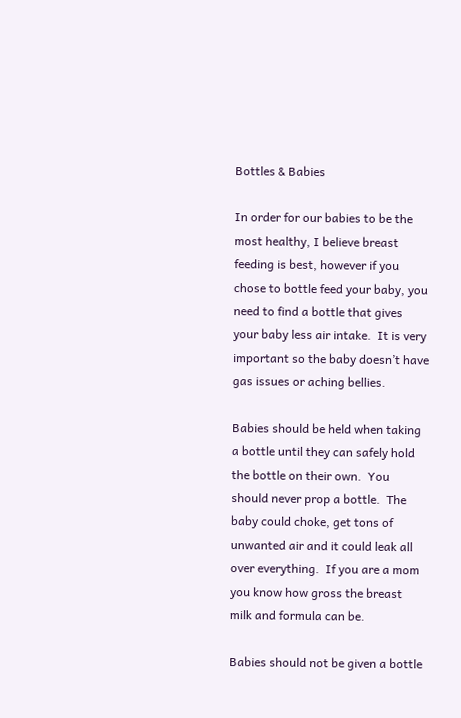Bottles & Babies

In order for our babies to be the most healthy, I believe breast feeding is best, however if you chose to bottle feed your baby, you need to find a bottle that gives your baby less air intake.  It is very important so the baby doesn’t have gas issues or aching bellies.

Babies should be held when taking a bottle until they can safely hold the bottle on their own.  You should never prop a bottle.  The baby could choke, get tons of unwanted air and it could leak all over everything.  If you are a mom you know how gross the breast milk and formula can be.

Babies should not be given a bottle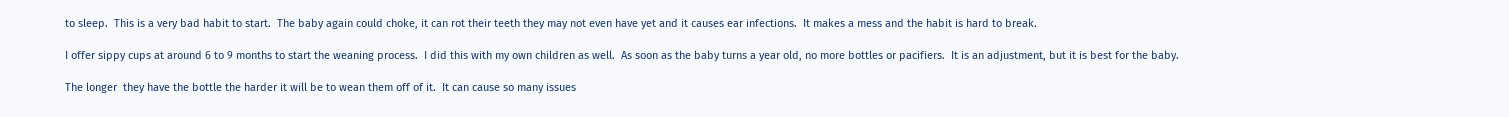to sleep.  This is a very bad habit to start.  The baby again could choke, it can rot their teeth they may not even have yet and it causes ear infections.  It makes a mess and the habit is hard to break.

I offer sippy cups at around 6 to 9 months to start the weaning process.  I did this with my own children as well.  As soon as the baby turns a year old, no more bottles or pacifiers.  It is an adjustment, but it is best for the baby.

The longer  they have the bottle the harder it will be to wean them off of it.  It can cause so many issues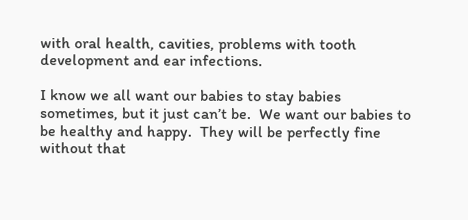with oral health, cavities, problems with tooth development and ear infections.

I know we all want our babies to stay babies sometimes, but it just can’t be.  We want our babies to be healthy and happy.  They will be perfectly fine without that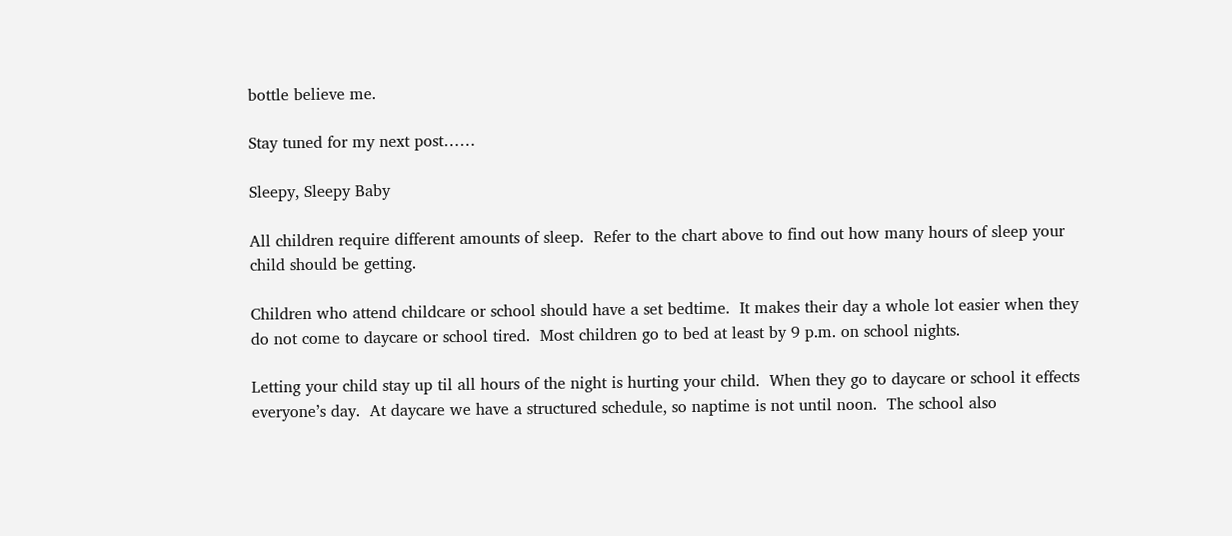bottle believe me.

Stay tuned for my next post……

Sleepy, Sleepy Baby

All children require different amounts of sleep.  Refer to the chart above to find out how many hours of sleep your child should be getting.

Children who attend childcare or school should have a set bedtime.  It makes their day a whole lot easier when they do not come to daycare or school tired.  Most children go to bed at least by 9 p.m. on school nights.

Letting your child stay up til all hours of the night is hurting your child.  When they go to daycare or school it effects everyone’s day.  At daycare we have a structured schedule, so naptime is not until noon.  The school also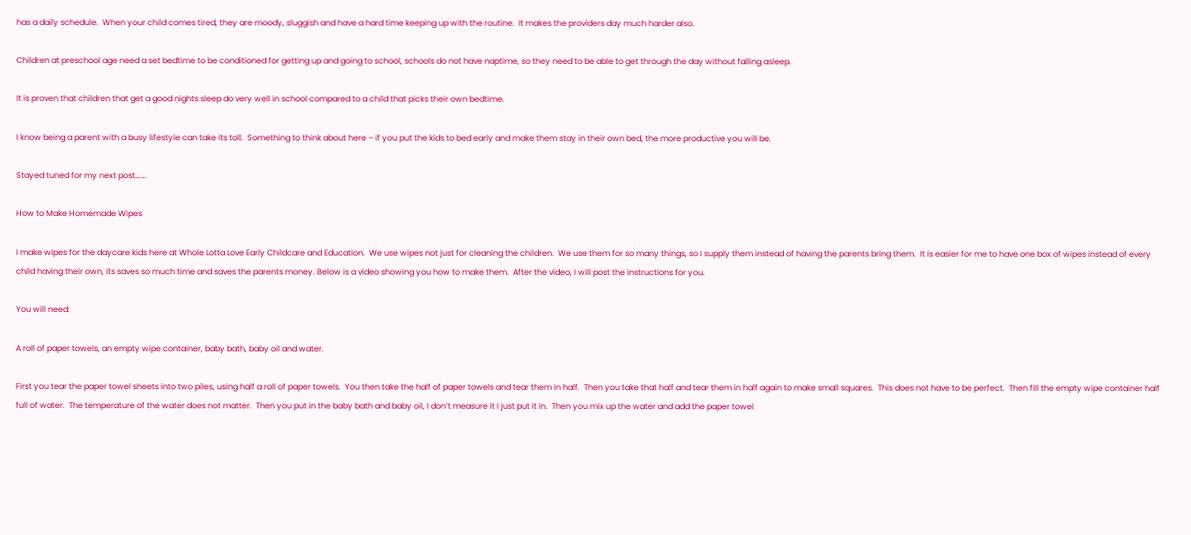has a daily schedule.  When your child comes tired, they are moody, sluggish and have a hard time keeping up with the routine.  It makes the providers day much harder also.

Children at preschool age need a set bedtime to be conditioned for getting up and going to school, schools do not have naptime, so they need to be able to get through the day without falling asleep.

It is proven that children that get a good nights sleep do very well in school compared to a child that picks their own bedtime.

I know being a parent with a busy lifestyle can take its toll.  Something to think about here – if you put the kids to bed early and make them stay in their own bed, the more productive you will be.

Stayed tuned for my next post…….

How to Make Homemade Wipes

I make wipes for the daycare kids here at Whole Lotta Love Early Childcare and Education.  We use wipes not just for cleaning the children.  We use them for so many things, so I supply them instead of having the parents bring them.  It is easier for me to have one box of wipes instead of every child having their own, its saves so much time and saves the parents money. Below is a video showing you how to make them.  After the video, I will post the instructions for you.

You will need:

A roll of paper towels, an empty wipe container, baby bath, baby oil and water.

First you tear the paper towel sheets into two piles, using half a roll of paper towels.  You then take the half of paper towels and tear them in half.  Then you take that half and tear them in half again to make small squares.  This does not have to be perfect.  Then fill the empty wipe container half full of water.  The temperature of the water does not matter.  Then you put in the baby bath and baby oil, I don’t measure it I just put it in.  Then you mix up the water and add the paper towel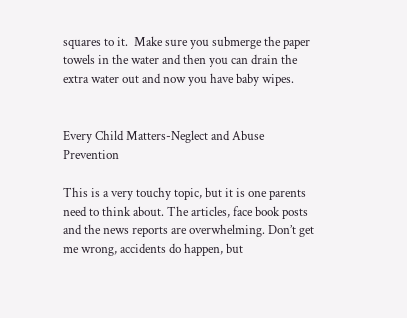squares to it.  Make sure you submerge the paper towels in the water and then you can drain the extra water out and now you have baby wipes.


Every Child Matters-Neglect and Abuse Prevention

This is a very touchy topic, but it is one parents need to think about. The articles, face book posts and the news reports are overwhelming. Don’t get me wrong, accidents do happen, but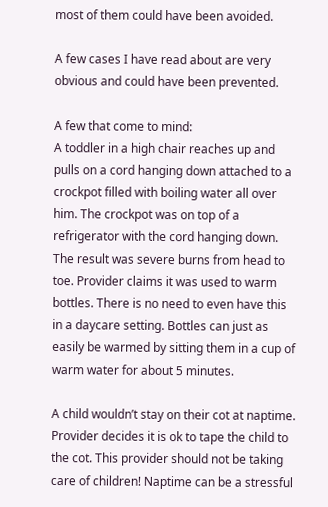most of them could have been avoided.

A few cases I have read about are very obvious and could have been prevented.

A few that come to mind:
A toddler in a high chair reaches up and pulls on a cord hanging down attached to a crockpot filled with boiling water all over him. The crockpot was on top of a refrigerator with the cord hanging down. The result was severe burns from head to toe. Provider claims it was used to warm bottles. There is no need to even have this in a daycare setting. Bottles can just as easily be warmed by sitting them in a cup of warm water for about 5 minutes.

A child wouldn’t stay on their cot at naptime. Provider decides it is ok to tape the child to the cot. This provider should not be taking care of children! Naptime can be a stressful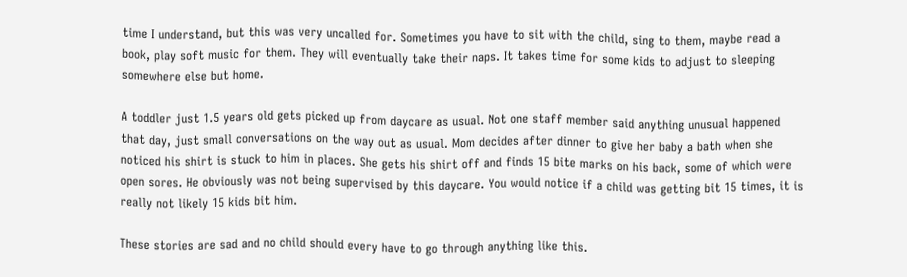time I understand, but this was very uncalled for. Sometimes you have to sit with the child, sing to them, maybe read a book, play soft music for them. They will eventually take their naps. It takes time for some kids to adjust to sleeping somewhere else but home.

A toddler just 1.5 years old gets picked up from daycare as usual. Not one staff member said anything unusual happened that day, just small conversations on the way out as usual. Mom decides after dinner to give her baby a bath when she noticed his shirt is stuck to him in places. She gets his shirt off and finds 15 bite marks on his back, some of which were open sores. He obviously was not being supervised by this daycare. You would notice if a child was getting bit 15 times, it is really not likely 15 kids bit him.

These stories are sad and no child should every have to go through anything like this.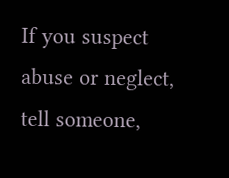If you suspect abuse or neglect, tell someone,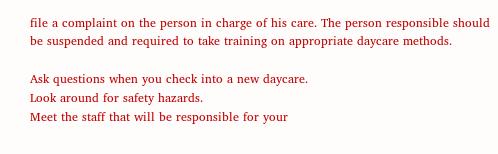file a complaint on the person in charge of his care. The person responsible should be suspended and required to take training on appropriate daycare methods.

Ask questions when you check into a new daycare.
Look around for safety hazards.
Meet the staff that will be responsible for your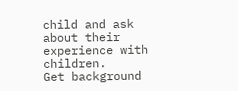child and ask about their experience with children.
Get background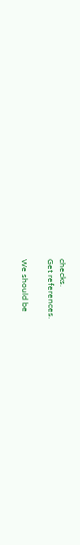checks.
Get references.

We should be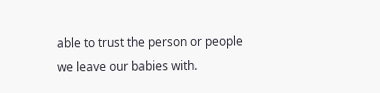able to trust the person or people we leave our babies with.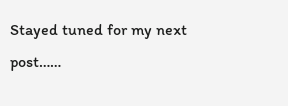Stayed tuned for my next post……